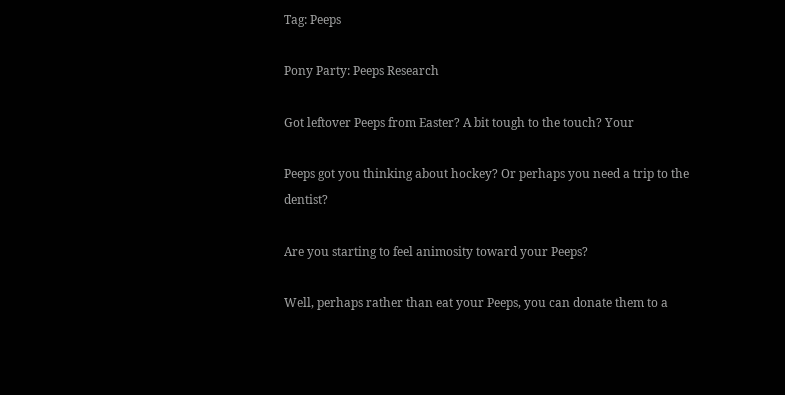Tag: Peeps

Pony Party: Peeps Research

Got leftover Peeps from Easter? A bit tough to the touch? Your

Peeps got you thinking about hockey? Or perhaps you need a trip to the dentist?

Are you starting to feel animosity toward your Peeps?

Well, perhaps rather than eat your Peeps, you can donate them to a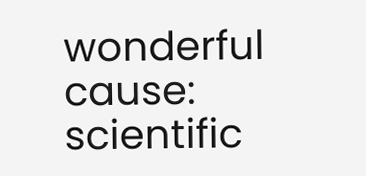wonderful cause: scientific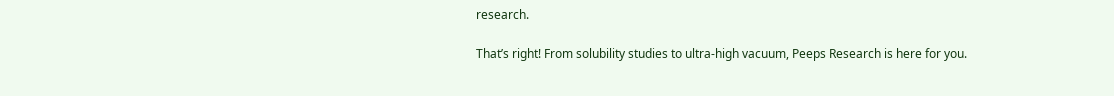research.

That’s right! From solubility studies to ultra-high vacuum, Peeps Research is here for you.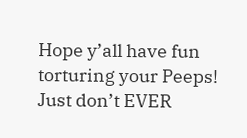Hope y’all have fun torturing your Peeps! Just don’t EVER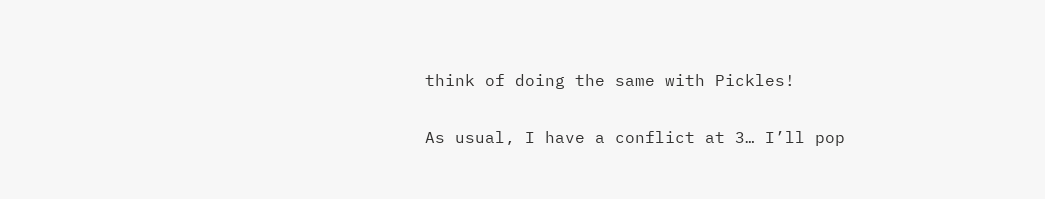think of doing the same with Pickles!

As usual, I have a conflict at 3… I’ll pop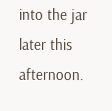into the jar later this afternoon.